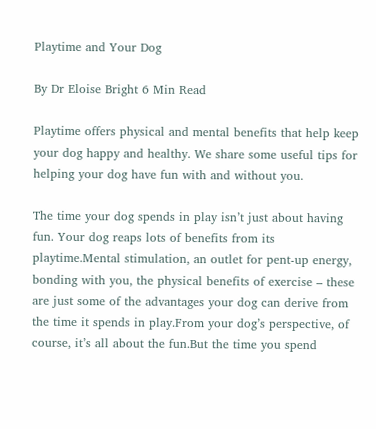Playtime and Your Dog

By Dr Eloise Bright 6 Min Read

Playtime offers physical and mental benefits that help keep your dog happy and healthy. We share some useful tips for helping your dog have fun with and without you.

The time your dog spends in play isn’t just about having fun. Your dog reaps lots of benefits from its playtime.Mental stimulation, an outlet for pent-up energy, bonding with you, the physical benefits of exercise – these are just some of the advantages your dog can derive from the time it spends in play.From your dog’s perspective, of course, it’s all about the fun.But the time you spend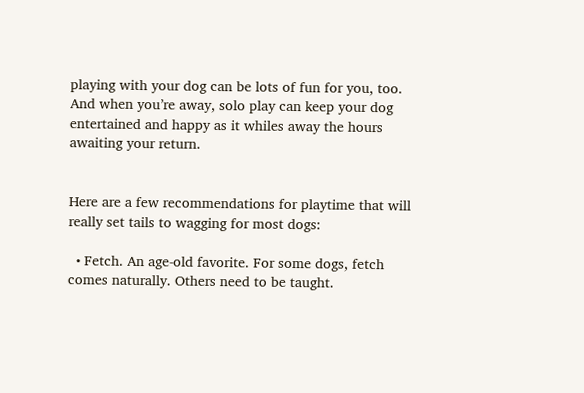playing with your dog can be lots of fun for you, too. And when you’re away, solo play can keep your dog entertained and happy as it whiles away the hours awaiting your return.


Here are a few recommendations for playtime that will really set tails to wagging for most dogs:

  • Fetch. An age-old favorite. For some dogs, fetch comes naturally. Others need to be taught.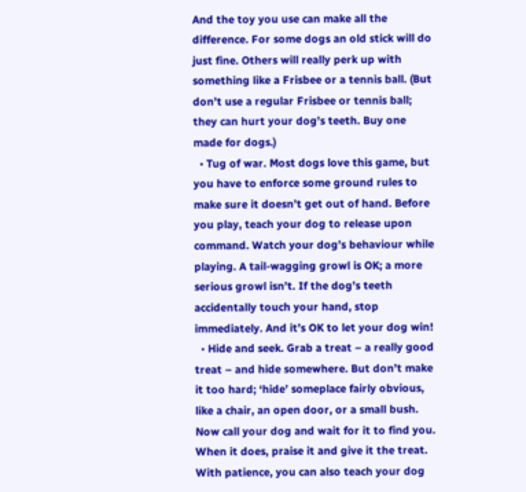And the toy you use can make all the difference. For some dogs an old stick will do just fine. Others will really perk up with something like a Frisbee or a tennis ball. (But don’t use a regular Frisbee or tennis ball; they can hurt your dog’s teeth. Buy one made for dogs.)
  • Tug of war. Most dogs love this game, but you have to enforce some ground rules to make sure it doesn’t get out of hand. Before you play, teach your dog to release upon command. Watch your dog’s behaviour while playing. A tail-wagging growl is OK; a more serious growl isn’t. If the dog’s teeth accidentally touch your hand, stop immediately. And it’s OK to let your dog win!
  • Hide and seek. Grab a treat – a really good treat – and hide somewhere. But don’t make it too hard; ‘hide’ someplace fairly obvious, like a chair, an open door, or a small bush. Now call your dog and wait for it to find you. When it does, praise it and give it the treat. With patience, you can also teach your dog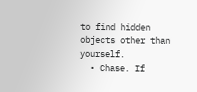to find hidden objects other than yourself.
  • Chase. If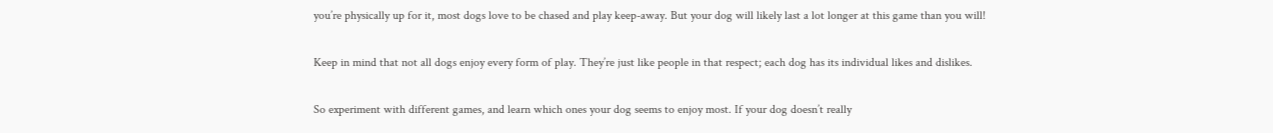you’re physically up for it, most dogs love to be chased and play keep-away. But your dog will likely last a lot longer at this game than you will!

Keep in mind that not all dogs enjoy every form of play. They’re just like people in that respect; each dog has its individual likes and dislikes.

So experiment with different games, and learn which ones your dog seems to enjoy most. If your dog doesn’t really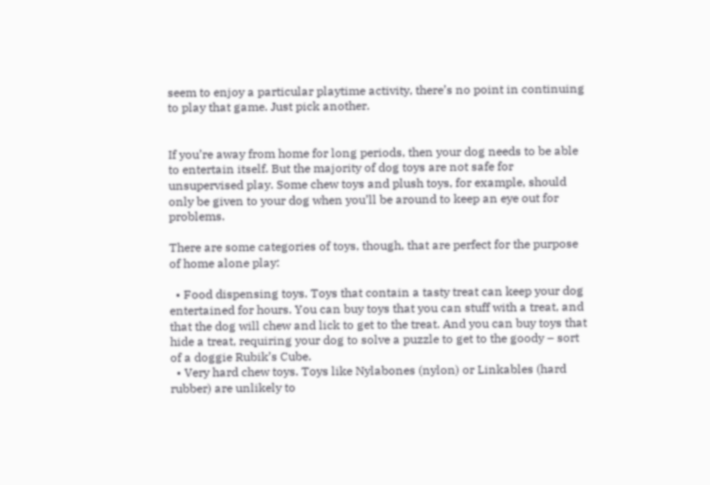seem to enjoy a particular playtime activity, there’s no point in continuing to play that game. Just pick another.


If you’re away from home for long periods, then your dog needs to be able to entertain itself. But the majority of dog toys are not safe for unsupervised play. Some chew toys and plush toys, for example, should only be given to your dog when you’ll be around to keep an eye out for problems.

There are some categories of toys, though, that are perfect for the purpose of home alone play:

  • Food dispensing toys. Toys that contain a tasty treat can keep your dog entertained for hours. You can buy toys that you can stuff with a treat, and that the dog will chew and lick to get to the treat. And you can buy toys that hide a treat, requiring your dog to solve a puzzle to get to the goody – sort of a doggie Rubik’s Cube.
  • Very hard chew toys. Toys like Nylabones (nylon) or Linkables (hard rubber) are unlikely to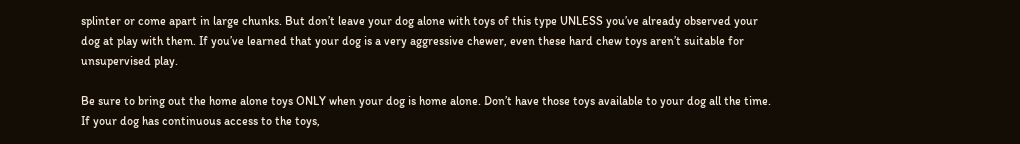splinter or come apart in large chunks. But don’t leave your dog alone with toys of this type UNLESS you’ve already observed your dog at play with them. If you’ve learned that your dog is a very aggressive chewer, even these hard chew toys aren’t suitable for unsupervised play.

Be sure to bring out the home alone toys ONLY when your dog is home alone. Don’t have those toys available to your dog all the time. If your dog has continuous access to the toys,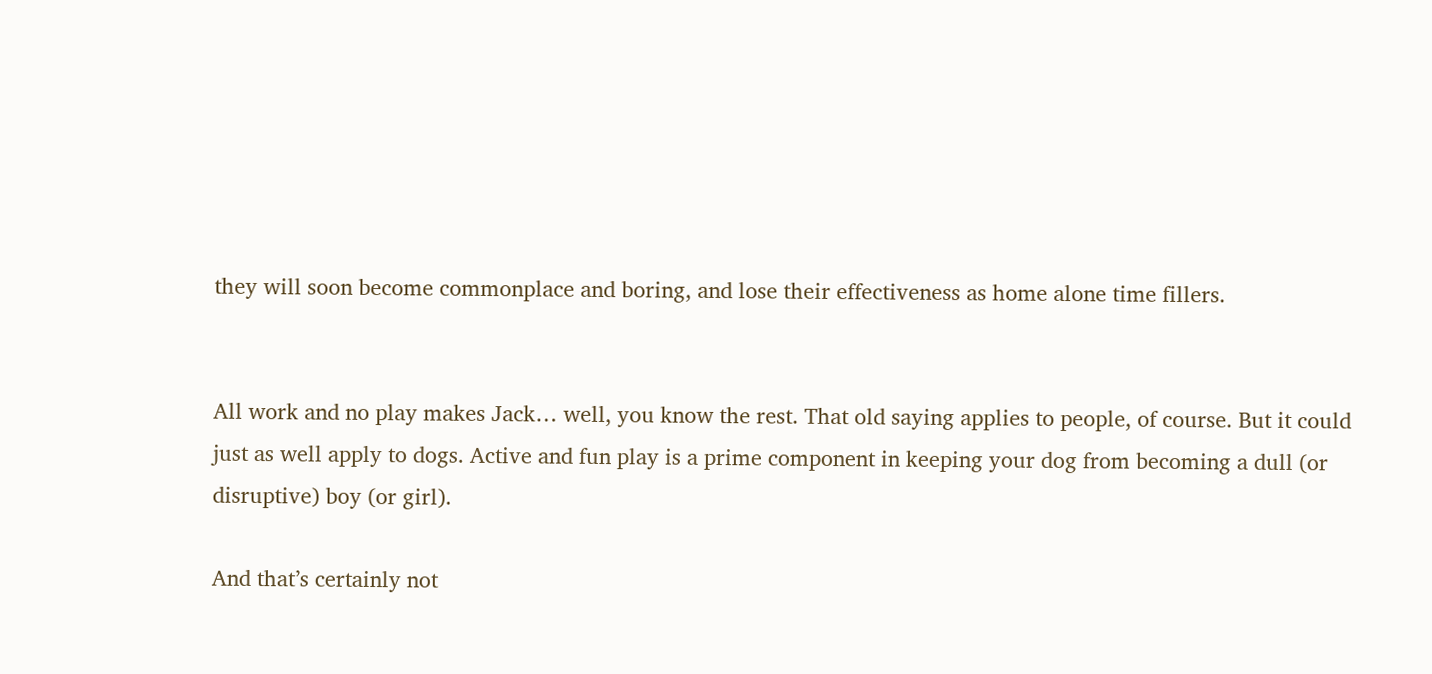they will soon become commonplace and boring, and lose their effectiveness as home alone time fillers.


All work and no play makes Jack… well, you know the rest. That old saying applies to people, of course. But it could just as well apply to dogs. Active and fun play is a prime component in keeping your dog from becoming a dull (or disruptive) boy (or girl).

And that’s certainly not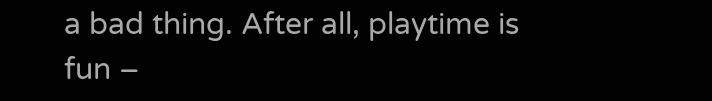a bad thing. After all, playtime is fun –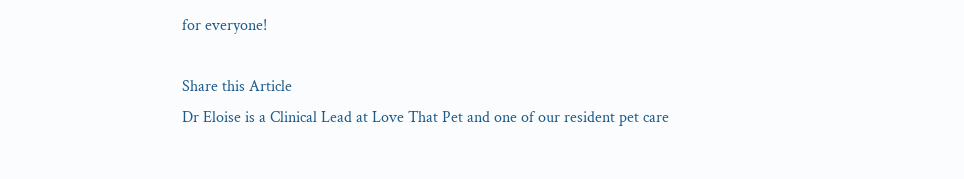for everyone!

Share this Article
Dr Eloise is a Clinical Lead at Love That Pet and one of our resident pet care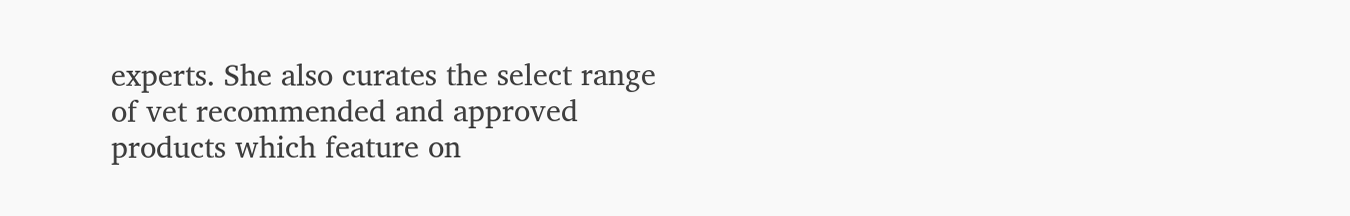experts. She also curates the select range of vet recommended and approved products which feature on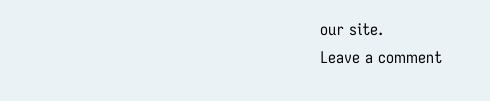our site.
Leave a comment